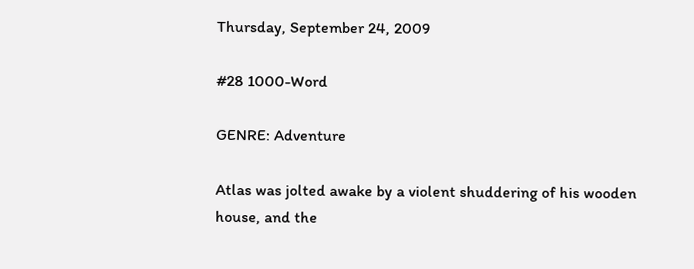Thursday, September 24, 2009

#28 1000-Word

GENRE: Adventure

Atlas was jolted awake by a violent shuddering of his wooden house, and the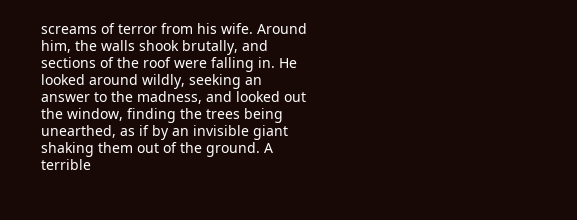screams of terror from his wife. Around him, the walls shook brutally, and sections of the roof were falling in. He looked around wildly, seeking an answer to the madness, and looked out the window, finding the trees being unearthed, as if by an invisible giant shaking them out of the ground. A terrible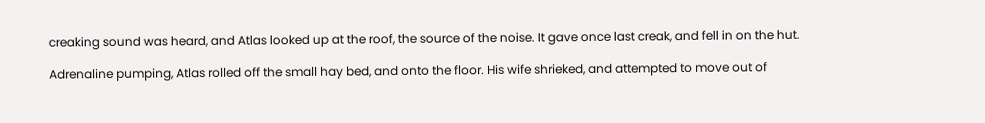creaking sound was heard, and Atlas looked up at the roof, the source of the noise. It gave once last creak, and fell in on the hut.

Adrenaline pumping, Atlas rolled off the small hay bed, and onto the floor. His wife shrieked, and attempted to move out of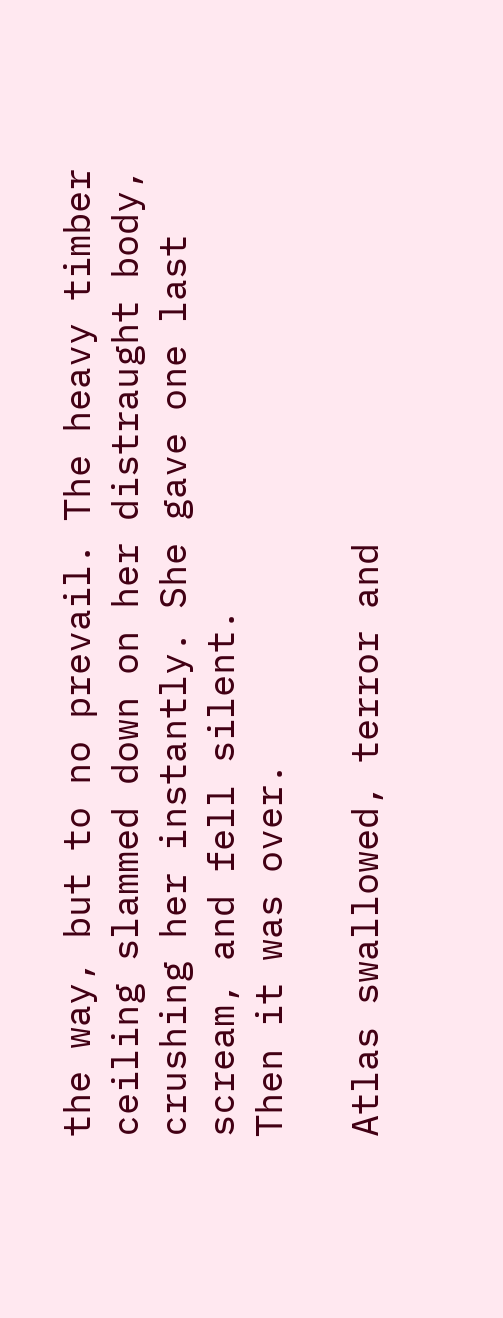the way, but to no prevail. The heavy timber ceiling slammed down on her distraught body, crushing her instantly. She gave one last scream, and fell silent.
Then it was over.

Atlas swallowed, terror and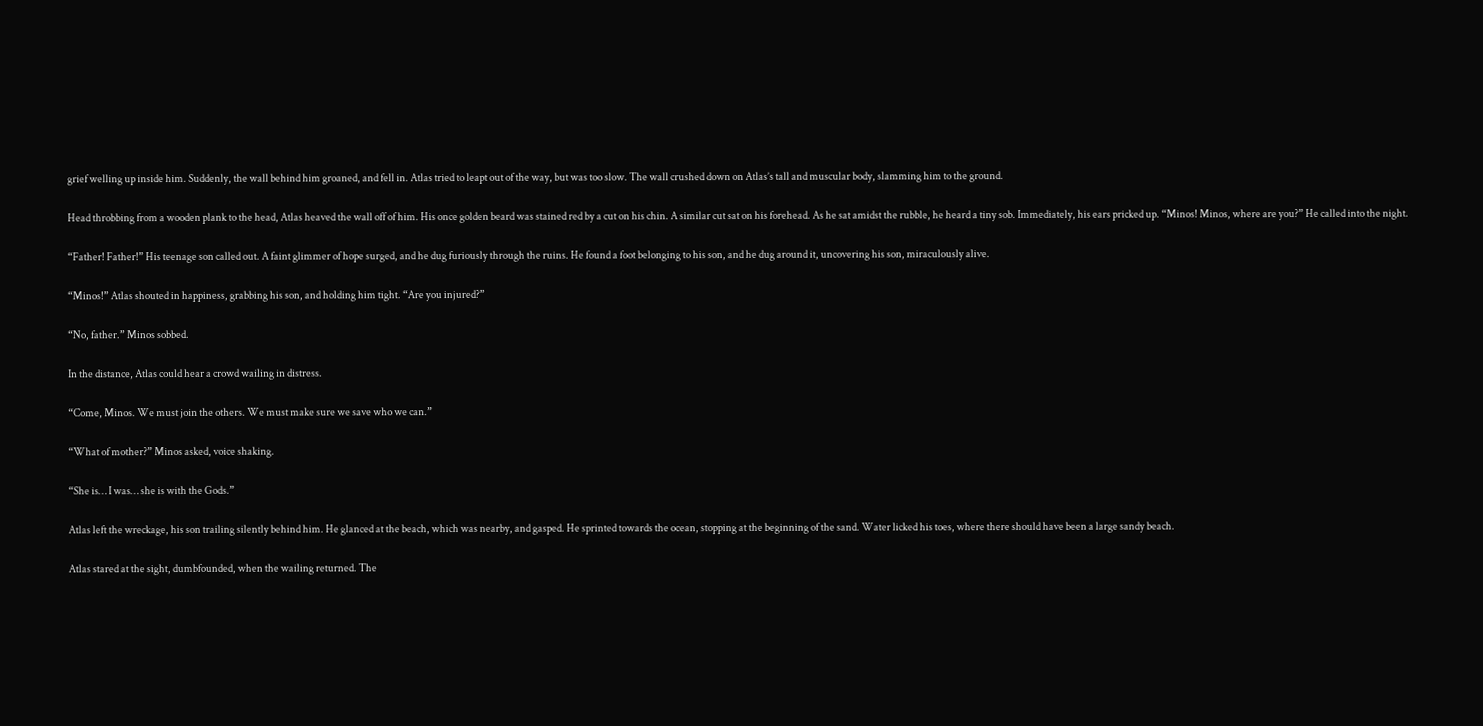grief welling up inside him. Suddenly, the wall behind him groaned, and fell in. Atlas tried to leapt out of the way, but was too slow. The wall crushed down on Atlas’s tall and muscular body, slamming him to the ground.

Head throbbing from a wooden plank to the head, Atlas heaved the wall off of him. His once golden beard was stained red by a cut on his chin. A similar cut sat on his forehead. As he sat amidst the rubble, he heard a tiny sob. Immediately, his ears pricked up. “Minos! Minos, where are you?” He called into the night.

“Father! Father!” His teenage son called out. A faint glimmer of hope surged, and he dug furiously through the ruins. He found a foot belonging to his son, and he dug around it, uncovering his son, miraculously alive.

“Minos!” Atlas shouted in happiness, grabbing his son, and holding him tight. “Are you injured?”

“No, father.” Minos sobbed.

In the distance, Atlas could hear a crowd wailing in distress.

“Come, Minos. We must join the others. We must make sure we save who we can.”

“What of mother?” Minos asked, voice shaking.

“She is… I was… she is with the Gods.”

Atlas left the wreckage, his son trailing silently behind him. He glanced at the beach, which was nearby, and gasped. He sprinted towards the ocean, stopping at the beginning of the sand. Water licked his toes, where there should have been a large sandy beach.

Atlas stared at the sight, dumbfounded, when the wailing returned. The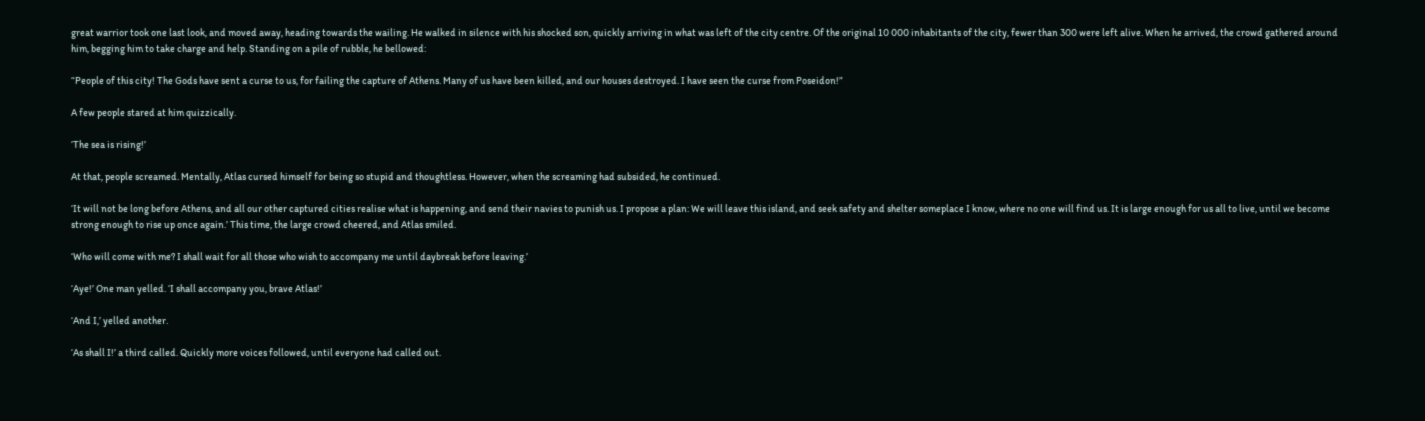great warrior took one last look, and moved away, heading towards the wailing. He walked in silence with his shocked son, quickly arriving in what was left of the city centre. Of the original 10 000 inhabitants of the city, fewer than 300 were left alive. When he arrived, the crowd gathered around him, begging him to take charge and help. Standing on a pile of rubble, he bellowed:

“People of this city! The Gods have sent a curse to us, for failing the capture of Athens. Many of us have been killed, and our houses destroyed. I have seen the curse from Poseidon!”

A few people stared at him quizzically.

‘The sea is rising!’

At that, people screamed. Mentally, Atlas cursed himself for being so stupid and thoughtless. However, when the screaming had subsided, he continued.

‘It will not be long before Athens, and all our other captured cities realise what is happening, and send their navies to punish us. I propose a plan: We will leave this island, and seek safety and shelter someplace I know, where no one will find us. It is large enough for us all to live, until we become strong enough to rise up once again.’ This time, the large crowd cheered, and Atlas smiled.

‘Who will come with me? I shall wait for all those who wish to accompany me until daybreak before leaving.’

‘Aye!’ One man yelled. ‘I shall accompany you, brave Atlas!’

‘And I,’ yelled another.

‘As shall I!’ a third called. Quickly more voices followed, until everyone had called out.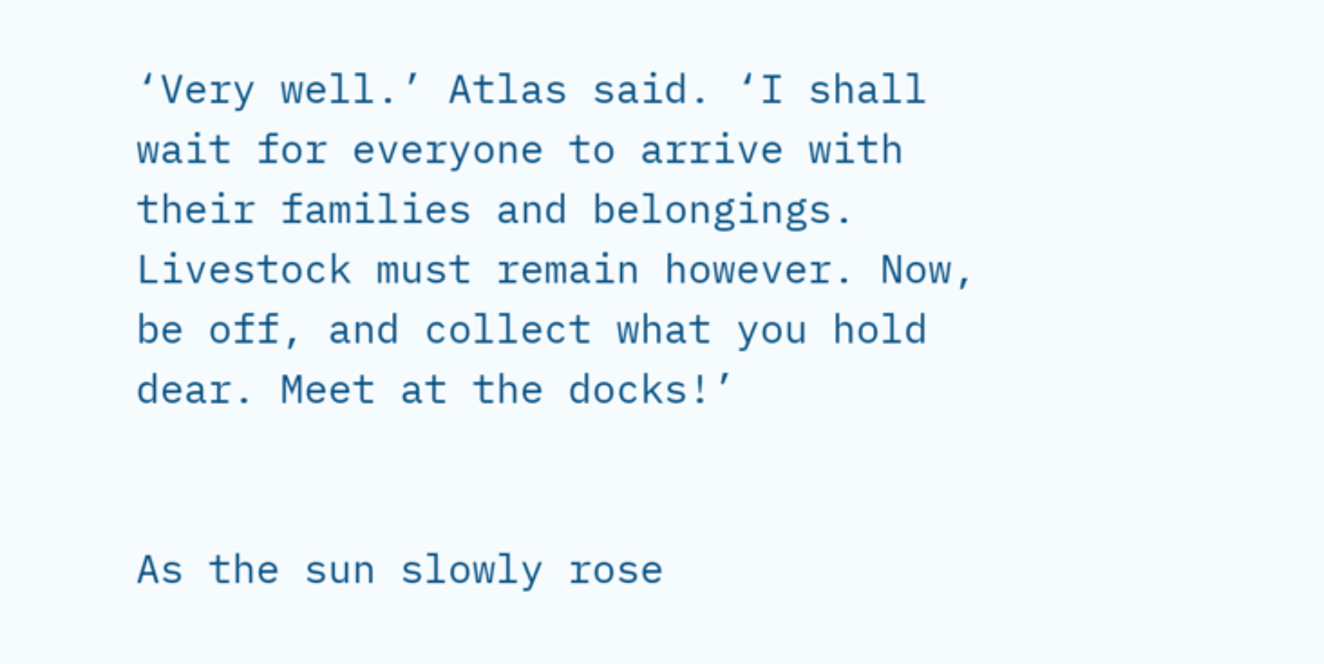‘Very well.’ Atlas said. ‘I shall wait for everyone to arrive with their families and belongings. Livestock must remain however. Now, be off, and collect what you hold dear. Meet at the docks!’


As the sun slowly rose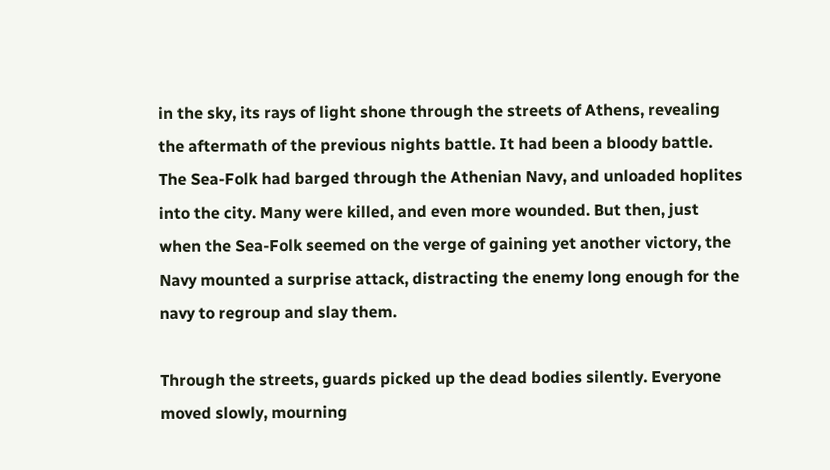in the sky, its rays of light shone through the streets of Athens, revealing the aftermath of the previous nights battle. It had been a bloody battle. The Sea-Folk had barged through the Athenian Navy, and unloaded hoplites into the city. Many were killed, and even more wounded. But then, just when the Sea-Folk seemed on the verge of gaining yet another victory, the Navy mounted a surprise attack, distracting the enemy long enough for the navy to regroup and slay them.

Through the streets, guards picked up the dead bodies silently. Everyone moved slowly, mourning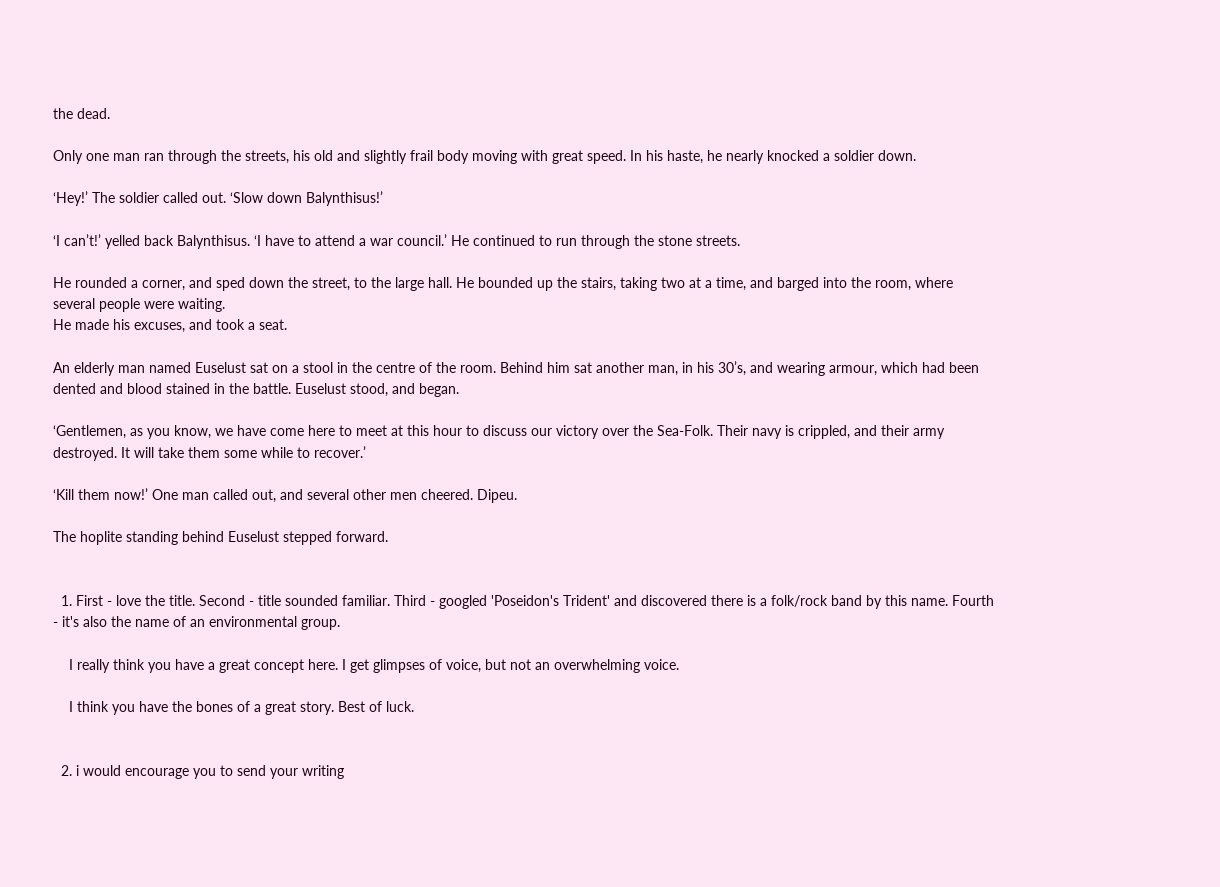the dead.

Only one man ran through the streets, his old and slightly frail body moving with great speed. In his haste, he nearly knocked a soldier down.

‘Hey!’ The soldier called out. ‘Slow down Balynthisus!’

‘I can’t!’ yelled back Balynthisus. ‘I have to attend a war council.’ He continued to run through the stone streets.

He rounded a corner, and sped down the street, to the large hall. He bounded up the stairs, taking two at a time, and barged into the room, where several people were waiting.
He made his excuses, and took a seat.

An elderly man named Euselust sat on a stool in the centre of the room. Behind him sat another man, in his 30’s, and wearing armour, which had been dented and blood stained in the battle. Euselust stood, and began.

‘Gentlemen, as you know, we have come here to meet at this hour to discuss our victory over the Sea-Folk. Their navy is crippled, and their army destroyed. It will take them some while to recover.’

‘Kill them now!’ One man called out, and several other men cheered. Dipeu.

The hoplite standing behind Euselust stepped forward.


  1. First - love the title. Second - title sounded familiar. Third - googled 'Poseidon's Trident' and discovered there is a folk/rock band by this name. Fourth - it's also the name of an environmental group.

    I really think you have a great concept here. I get glimpses of voice, but not an overwhelming voice.

    I think you have the bones of a great story. Best of luck.


  2. i would encourage you to send your writing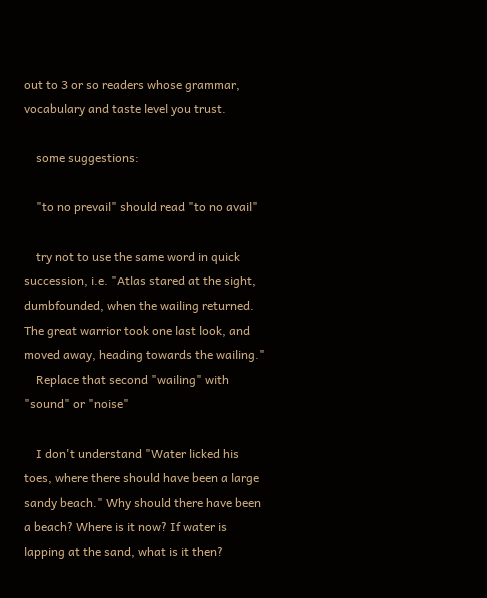out to 3 or so readers whose grammar, vocabulary and taste level you trust.

    some suggestions:

    "to no prevail" should read "to no avail"

    try not to use the same word in quick succession, i.e. "Atlas stared at the sight, dumbfounded, when the wailing returned. The great warrior took one last look, and moved away, heading towards the wailing."
    Replace that second "wailing" with "sound" or "noise"

    I don't understand "Water licked his toes, where there should have been a large sandy beach." Why should there have been a beach? Where is it now? If water is lapping at the sand, what is it then?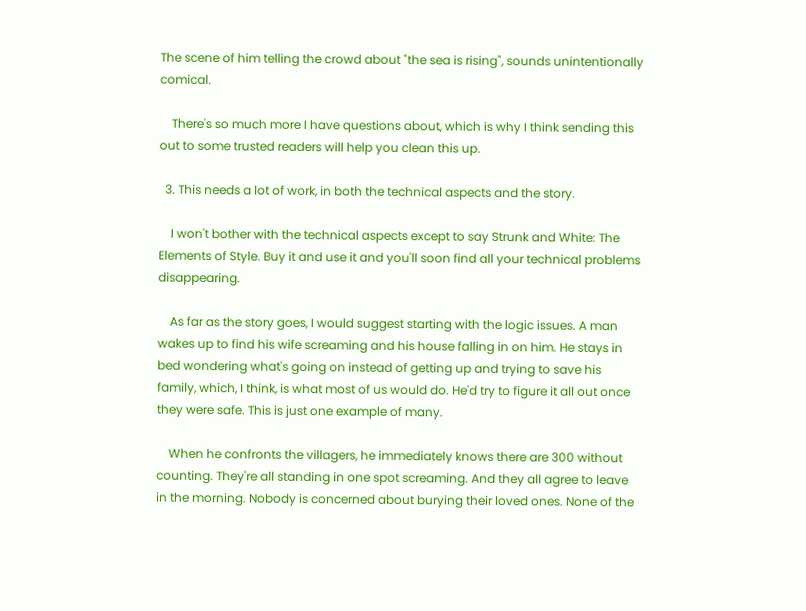The scene of him telling the crowd about "the sea is rising", sounds unintentionally comical.

    There's so much more I have questions about, which is why I think sending this out to some trusted readers will help you clean this up.

  3. This needs a lot of work, in both the technical aspects and the story.

    I won't bother with the technical aspects except to say Strunk and White: The Elements of Style. Buy it and use it and you'll soon find all your technical problems disappearing.

    As far as the story goes, I would suggest starting with the logic issues. A man wakes up to find his wife screaming and his house falling in on him. He stays in bed wondering what's going on instead of getting up and trying to save his family, which, I think, is what most of us would do. He'd try to figure it all out once they were safe. This is just one example of many.

    When he confronts the villagers, he immediately knows there are 300 without counting. They're all standing in one spot screaming. And they all agree to leave in the morning. Nobody is concerned about burying their loved ones. None of the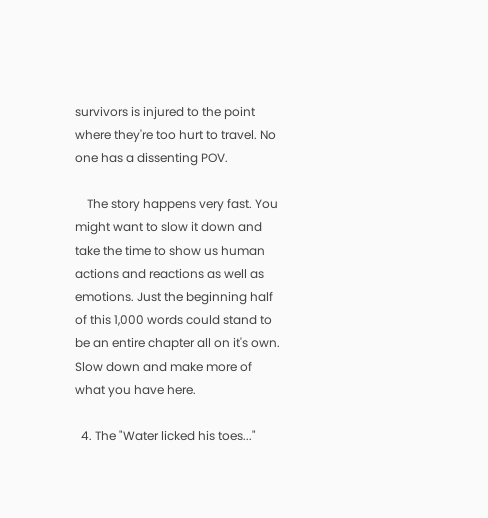survivors is injured to the point where they're too hurt to travel. No one has a dissenting POV.

    The story happens very fast. You might want to slow it down and take the time to show us human actions and reactions as well as emotions. Just the beginning half of this 1,000 words could stand to be an entire chapter all on it's own. Slow down and make more of what you have here.

  4. The "Water licked his toes..."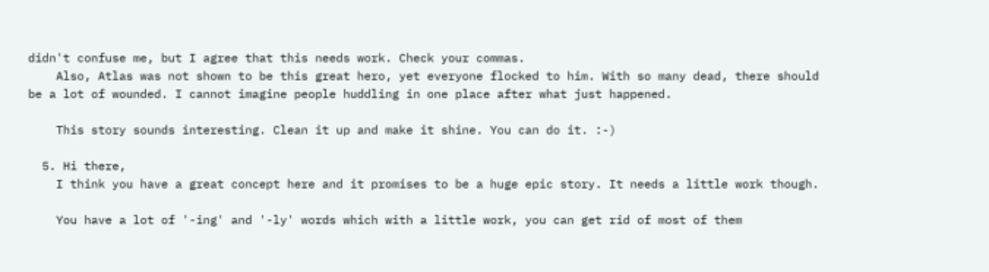didn't confuse me, but I agree that this needs work. Check your commas.
    Also, Atlas was not shown to be this great hero, yet everyone flocked to him. With so many dead, there should be a lot of wounded. I cannot imagine people huddling in one place after what just happened.

    This story sounds interesting. Clean it up and make it shine. You can do it. :-)

  5. Hi there,
    I think you have a great concept here and it promises to be a huge epic story. It needs a little work though.

    You have a lot of '-ing' and '-ly' words which with a little work, you can get rid of most of them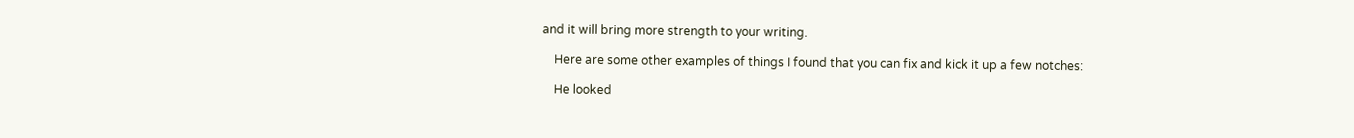and it will bring more strength to your writing.

    Here are some other examples of things I found that you can fix and kick it up a few notches:

    He looked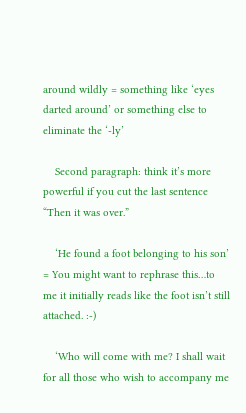around wildly = something like ‘eyes darted around’ or something else to eliminate the ‘-ly’

    Second paragraph: think it’s more powerful if you cut the last sentence “Then it was over.”

    ‘He found a foot belonging to his son’ = You might want to rephrase this…to me it initially reads like the foot isn’t still attached. :-)

    ‘Who will come with me? I shall wait for all those who wish to accompany me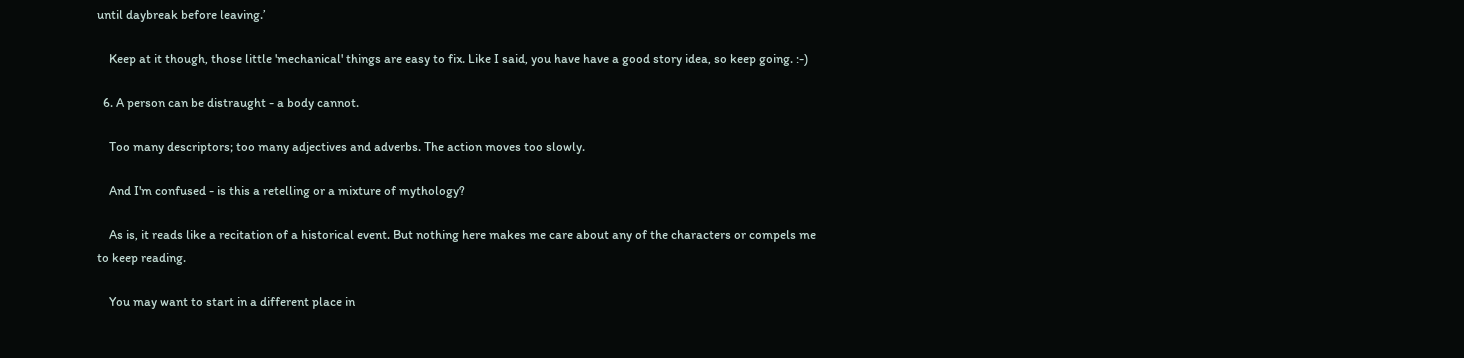until daybreak before leaving.’

    Keep at it though, those little 'mechanical' things are easy to fix. Like I said, you have have a good story idea, so keep going. :-)

  6. A person can be distraught - a body cannot.

    Too many descriptors; too many adjectives and adverbs. The action moves too slowly.

    And I'm confused - is this a retelling or a mixture of mythology?

    As is, it reads like a recitation of a historical event. But nothing here makes me care about any of the characters or compels me to keep reading.

    You may want to start in a different place in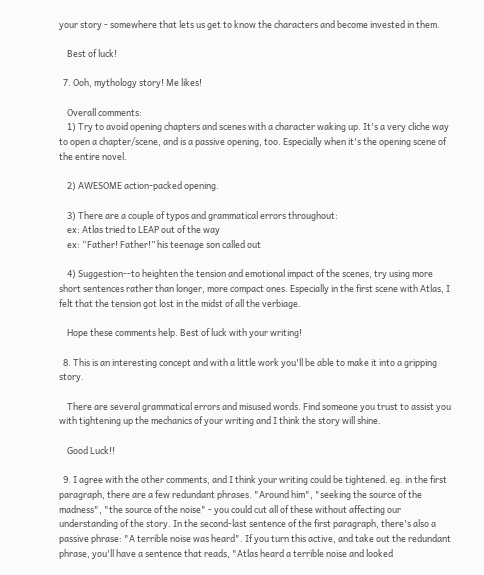your story - somewhere that lets us get to know the characters and become invested in them.

    Best of luck!

  7. Ooh, mythology story! Me likes!

    Overall comments:
    1) Try to avoid opening chapters and scenes with a character waking up. It's a very cliche way to open a chapter/scene, and is a passive opening, too. Especially when it's the opening scene of the entire novel.

    2) AWESOME action-packed opening.

    3) There are a couple of typos and grammatical errors throughout:
    ex: Atlas tried to LEAP out of the way
    ex: “Father! Father!” his teenage son called out

    4) Suggestion--to heighten the tension and emotional impact of the scenes, try using more short sentences rather than longer, more compact ones. Especially in the first scene with Atlas, I felt that the tension got lost in the midst of all the verbiage.

    Hope these comments help. Best of luck with your writing!

  8. This is an interesting concept and with a little work you'll be able to make it into a gripping story.

    There are several grammatical errors and misused words. Find someone you trust to assist you with tightening up the mechanics of your writing and I think the story will shine.

    Good Luck!!

  9. I agree with the other comments, and I think your writing could be tightened. eg. in the first paragraph, there are a few redundant phrases. "Around him", "seeking the source of the madness", "the source of the noise" - you could cut all of these without affecting our understanding of the story. In the second-last sentence of the first paragraph, there's also a passive phrase: "A terrible noise was heard". If you turn this active, and take out the redundant phrase, you'll have a sentence that reads, "Atlas heard a terrible noise and looked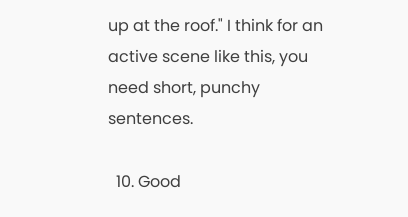up at the roof." I think for an active scene like this, you need short, punchy sentences.

  10. Good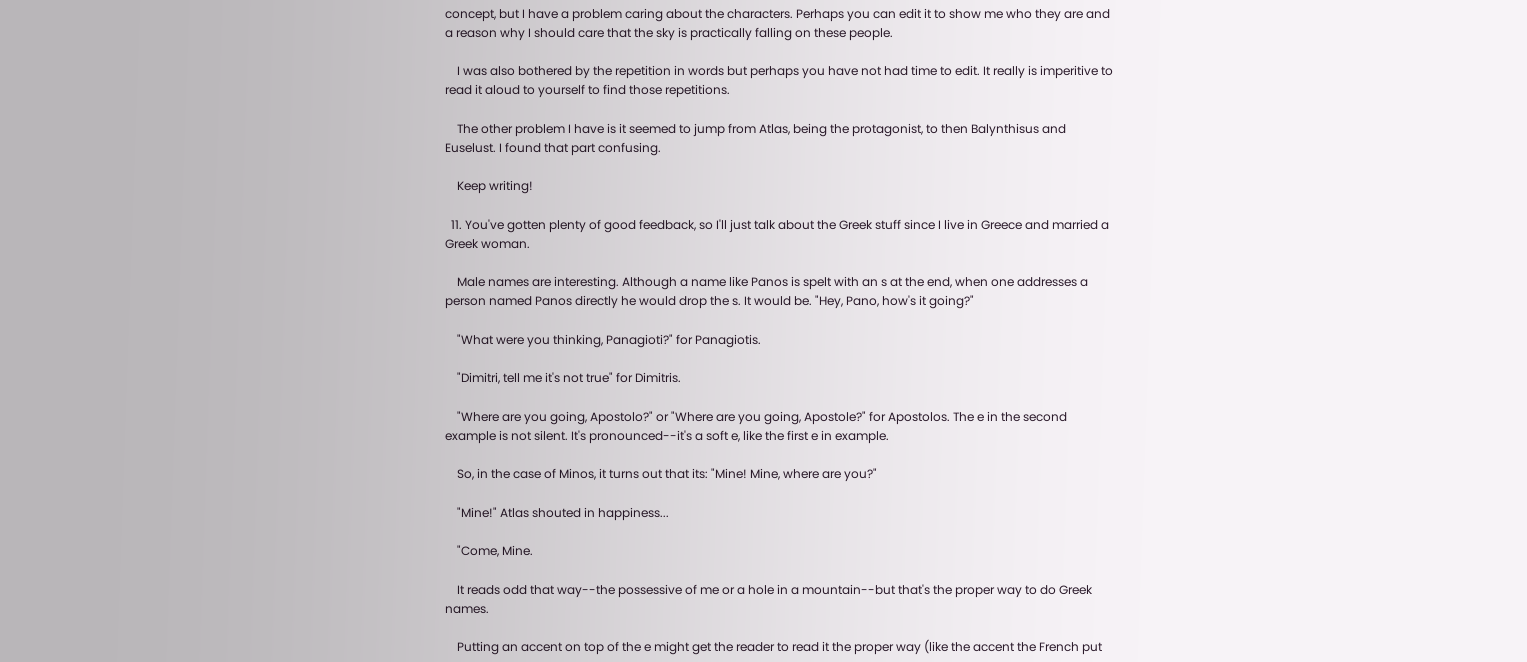concept, but I have a problem caring about the characters. Perhaps you can edit it to show me who they are and a reason why I should care that the sky is practically falling on these people.

    I was also bothered by the repetition in words but perhaps you have not had time to edit. It really is imperitive to read it aloud to yourself to find those repetitions.

    The other problem I have is it seemed to jump from Atlas, being the protagonist, to then Balynthisus and Euselust. I found that part confusing.

    Keep writing!

  11. You've gotten plenty of good feedback, so I'll just talk about the Greek stuff since I live in Greece and married a Greek woman.

    Male names are interesting. Although a name like Panos is spelt with an s at the end, when one addresses a person named Panos directly he would drop the s. It would be. "Hey, Pano, how's it going?"

    "What were you thinking, Panagioti?" for Panagiotis.

    "Dimitri, tell me it's not true" for Dimitris.

    "Where are you going, Apostolo?" or "Where are you going, Apostole?" for Apostolos. The e in the second example is not silent. It's pronounced--it's a soft e, like the first e in example.

    So, in the case of Minos, it turns out that its: "Mine! Mine, where are you?"

    "Mine!" Atlas shouted in happiness...

    "Come, Mine.

    It reads odd that way--the possessive of me or a hole in a mountain--but that's the proper way to do Greek names.

    Putting an accent on top of the e might get the reader to read it the proper way (like the accent the French put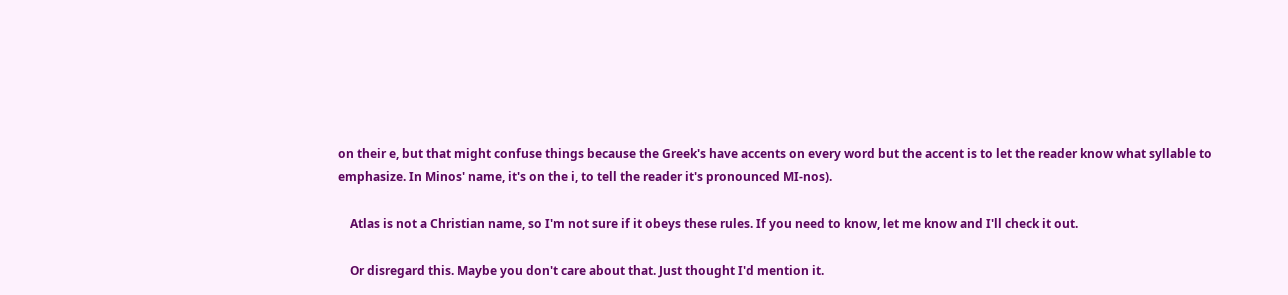on their e, but that might confuse things because the Greek's have accents on every word but the accent is to let the reader know what syllable to emphasize. In Minos' name, it's on the i, to tell the reader it's pronounced MI-nos).

    Atlas is not a Christian name, so I'm not sure if it obeys these rules. If you need to know, let me know and I'll check it out.

    Or disregard this. Maybe you don't care about that. Just thought I'd mention it.